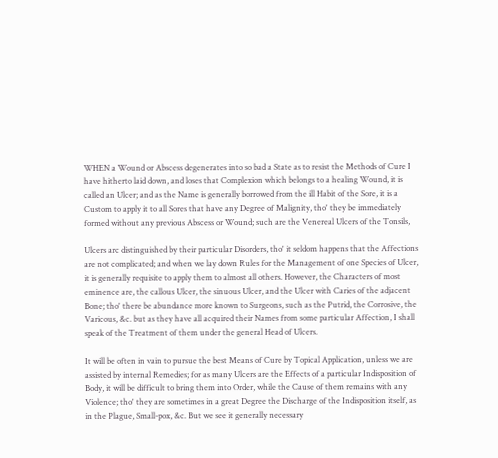WHEN a Wound or Abscess degenerates into so bad a State as to resist the Methods of Cure I have hitherto laid down, and loses that Complexion which belongs to a healing Wound, it is called an Ulcer; and as the Name is generally borrowed from the ill Habit of the Sore, it is a Custom to apply it to all Sores that have any Degree of Malignity, tho' they be immediately formed without any previous Abscess or Wound; such are the Venereal Ulcers of the Tonsils,

Ulcers arc distinguished by their particular Disorders, tho' it seldom happens that the Affections are not complicated; and when we lay down Rules for the Management of one Species of Ulcer, it is generally requisite to apply them to almost all others. However, the Characters of most eminence are, the callous Ulcer, the sinuous Ulcer, and the Ulcer with Caries of the adjacent Bone; tho' there be abundance more known to Surgeons, such as the Putrid, the Corrosive, the Varicous, &c. but as they have all acquired their Names from some particular Affection, I shall speak of the Treatment of them under the general Head of Ulcers.

It will be often in vain to pursue the best Means of Cure by Topical Application, unless we are assisted by internal Remedies; for as many Ulcers are the Effects of a particular Indisposition of Body, it will be difficult to bring them into Order, while the Cause of them remains with any Violence; tho' they are sometimes in a great Degree the Discharge of the Indisposition itself, as in the Plague, Small-pox, &c. But we see it generally necessary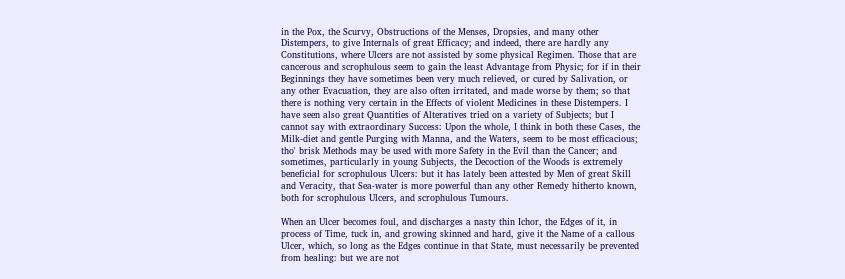in the Pox, the Scurvy, Obstructions of the Menses, Dropsies, and many other Distempers, to give Internals of great Efficacy; and indeed, there are hardly any Constitutions, where Ulcers are not assisted by some physical Regimen. Those that are cancerous and scrophulous seem to gain the least Advantage from Physic; for if in their Beginnings they have sometimes been very much relieved, or cured by Salivation, or any other Evacuation, they are also often irritated, and made worse by them; so that there is nothing very certain in the Effects of violent Medicines in these Distempers. I have seen also great Quantities of Alteratives tried on a variety of Subjects; but I cannot say with extraordinary Success: Upon the whole, I think in both these Cases, the Milk-diet and gentle Purging with Manna, and the Waters, seem to be most efficacious; tho' brisk Methods may be used with more Safety in the Evil than the Cancer; and sometimes, particularly in young Subjects, the Decoction of the Woods is extremely beneficial for scrophulous Ulcers: but it has lately been attested by Men of great Skill and Veracity, that Sea-water is more powerful than any other Remedy hitherto known, both for scrophulous Ulcers, and scrophulous Tumours.

When an Ulcer becomes foul, and discharges a nasty thin Ichor, the Edges of it, in process of Time, tuck in, and growing skinned and hard, give it the Name of a callous Ulcer, which, so long as the Edges continue in that State, must necessarily be prevented from healing: but we are not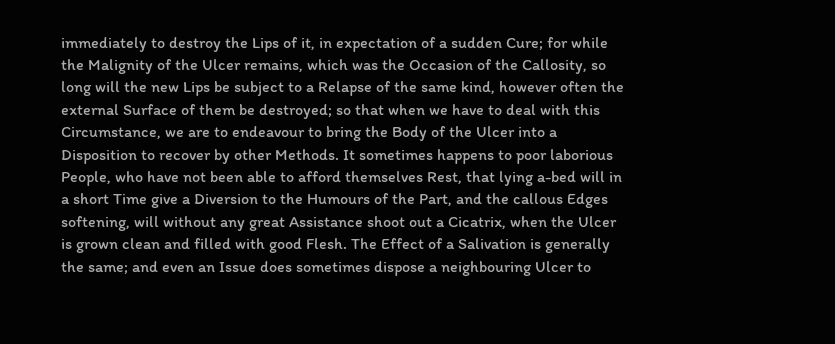immediately to destroy the Lips of it, in expectation of a sudden Cure; for while the Malignity of the Ulcer remains, which was the Occasion of the Callosity, so long will the new Lips be subject to a Relapse of the same kind, however often the external Surface of them be destroyed; so that when we have to deal with this Circumstance, we are to endeavour to bring the Body of the Ulcer into a Disposition to recover by other Methods. It sometimes happens to poor laborious People, who have not been able to afford themselves Rest, that lying a-bed will in a short Time give a Diversion to the Humours of the Part, and the callous Edges softening, will without any great Assistance shoot out a Cicatrix, when the Ulcer is grown clean and filled with good Flesh. The Effect of a Salivation is generally the same; and even an Issue does sometimes dispose a neighbouring Ulcer to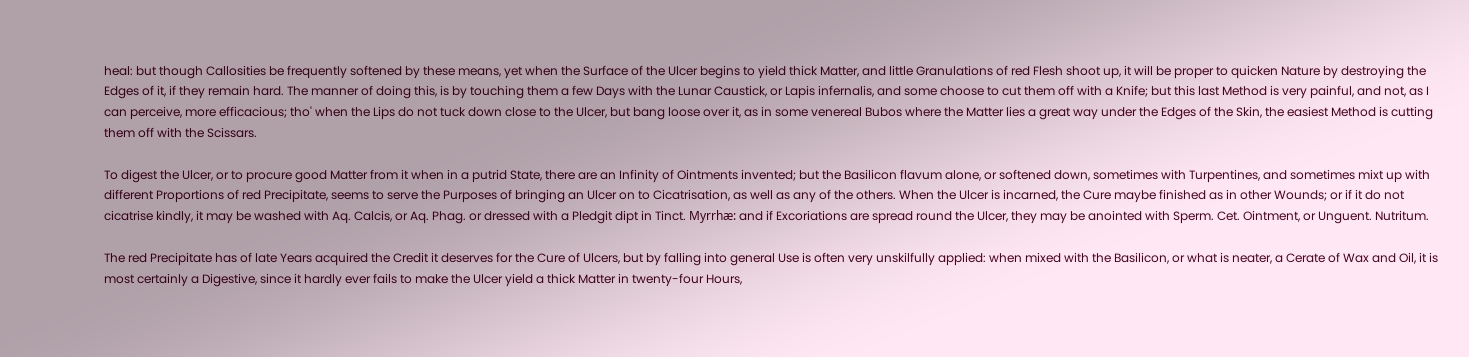heal: but though Callosities be frequently softened by these means, yet when the Surface of the Ulcer begins to yield thick Matter, and little Granulations of red Flesh shoot up, it will be proper to quicken Nature by destroying the Edges of it, if they remain hard. The manner of doing this, is by touching them a few Days with the Lunar Caustick, or Lapis infernalis, and some choose to cut them off with a Knife; but this last Method is very painful, and not, as I can perceive, more efficacious; tho' when the Lips do not tuck down close to the Ulcer, but bang loose over it, as in some venereal Bubos where the Matter lies a great way under the Edges of the Skin, the easiest Method is cutting them off with the Scissars.

To digest the Ulcer, or to procure good Matter from it when in a putrid State, there are an Infinity of Ointments invented; but the Basilicon flavum alone, or softened down, sometimes with Turpentines, and sometimes mixt up with different Proportions of red Precipitate, seems to serve the Purposes of bringing an Ulcer on to Cicatrisation, as well as any of the others. When the Ulcer is incarned, the Cure maybe finished as in other Wounds; or if it do not cicatrise kindly, it may be washed with Aq. Calcis, or Aq. Phag. or dressed with a Pledgit dipt in Tinct. Myrrhæ: and if Excoriations are spread round the Ulcer, they may be anointed with Sperm. Cet. Ointment, or Unguent. Nutritum.

The red Precipitate has of late Years acquired the Credit it deserves for the Cure of Ulcers, but by falling into general Use is often very unskilfully applied: when mixed with the Basilicon, or what is neater, a Cerate of Wax and Oil, it is most certainly a Digestive, since it hardly ever fails to make the Ulcer yield a thick Matter in twenty-four Hours,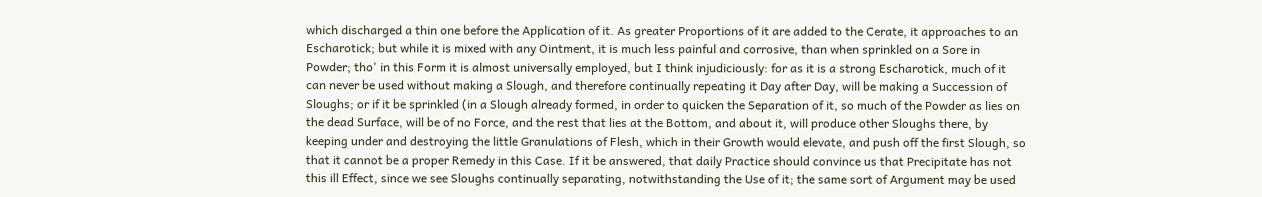which discharged a thin one before the Application of it. As greater Proportions of it are added to the Cerate, it approaches to an Escharotick; but while it is mixed with any Ointment, it is much less painful and corrosive, than when sprinkled on a Sore in Powder; tho' in this Form it is almost universally employed, but I think injudiciously: for as it is a strong Escharotick, much of it can never be used without making a Slough, and therefore continually repeating it Day after Day, will be making a Succession of Sloughs; or if it be sprinkled (in a Slough already formed, in order to quicken the Separation of it, so much of the Powder as lies on the dead Surface, will be of no Force, and the rest that lies at the Bottom, and about it, will produce other Sloughs there, by keeping under and destroying the little Granulations of Flesh, which in their Growth would elevate, and push off the first Slough, so that it cannot be a proper Remedy in this Case. If it be answered, that daily Practice should convince us that Precipitate has not this ill Effect, since we see Sloughs continually separating, notwithstanding the Use of it; the same sort of Argument may be used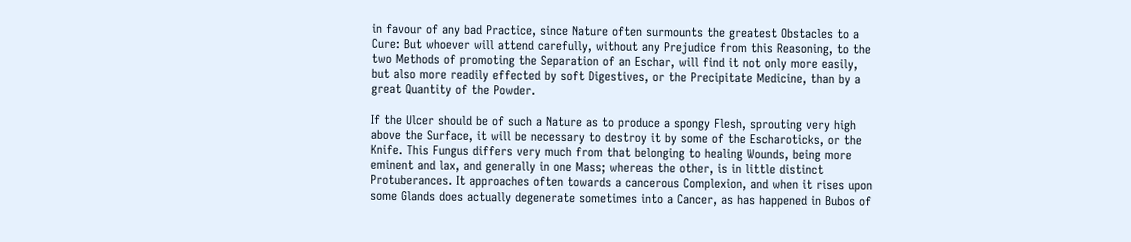in favour of any bad Practice, since Nature often surmounts the greatest Obstacles to a Cure: But whoever will attend carefully, without any Prejudice from this Reasoning, to the two Methods of promoting the Separation of an Eschar, will find it not only more easily, but also more readily effected by soft Digestives, or the Precipitate Medicine, than by a great Quantity of the Powder.

If the Ulcer should be of such a Nature as to produce a spongy Flesh, sprouting very high above the Surface, it will be necessary to destroy it by some of the Escharoticks, or the Knife. This Fungus differs very much from that belonging to healing Wounds, being more eminent and lax, and generally in one Mass; whereas the other, is in little distinct Protuberances. It approaches often towards a cancerous Complexion, and when it rises upon some Glands does actually degenerate sometimes into a Cancer, as has happened in Bubos of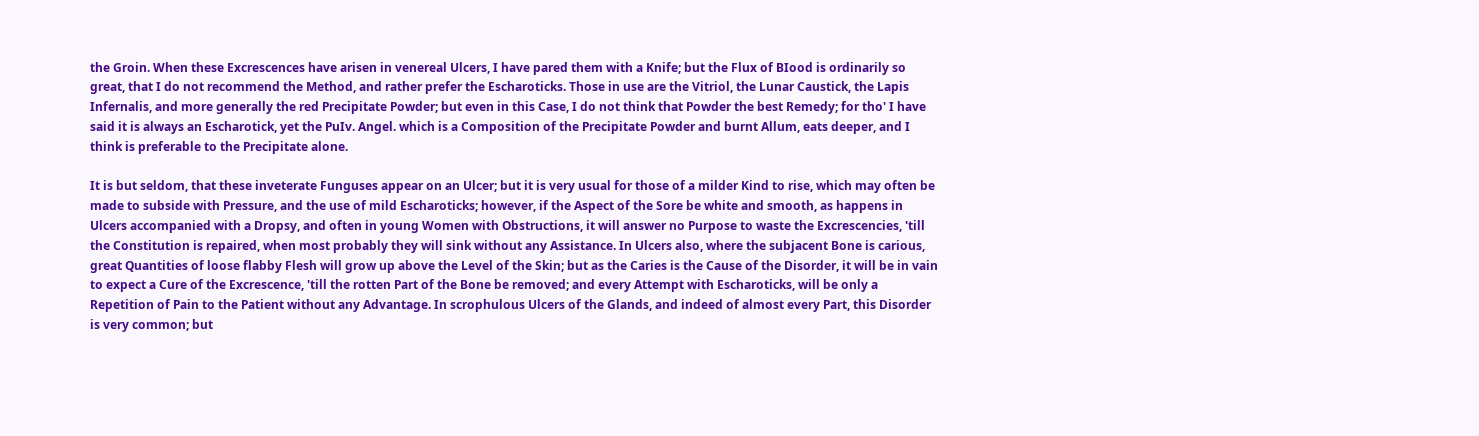the Groin. When these Excrescences have arisen in venereal Ulcers, I have pared them with a Knife; but the Flux of BIood is ordinarily so great, that I do not recommend the Method, and rather prefer the Escharoticks. Those in use are the Vitriol, the Lunar Caustick, the Lapis Infernalis, and more generally the red Precipitate Powder; but even in this Case, I do not think that Powder the best Remedy; for tho' I have said it is always an Escharotick, yet the PuIv. Angel. which is a Composition of the Precipitate Powder and burnt Allum, eats deeper, and I think is preferable to the Precipitate alone.

It is but seldom, that these inveterate Funguses appear on an Ulcer; but it is very usual for those of a milder Kind to rise, which may often be made to subside with Pressure, and the use of mild Escharoticks; however, if the Aspect of the Sore be white and smooth, as happens in Ulcers accompanied with a Dropsy, and often in young Women with Obstructions, it will answer no Purpose to waste the Excrescencies, 'till the Constitution is repaired, when most probably they will sink without any Assistance. In Ulcers also, where the subjacent Bone is carious, great Quantities of loose flabby Flesh will grow up above the Level of the Skin; but as the Caries is the Cause of the Disorder, it will be in vain to expect a Cure of the Excrescence, 'till the rotten Part of the Bone be removed; and every Attempt with Escharoticks, will be only a Repetition of Pain to the Patient without any Advantage. In scrophulous Ulcers of the Glands, and indeed of almost every Part, this Disorder is very common; but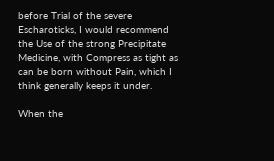before Trial of the severe Escharoticks, I would recommend the Use of the strong Precipitate Medicine, with Compress as tight as can be born without Pain, which I think generally keeps it under.

When the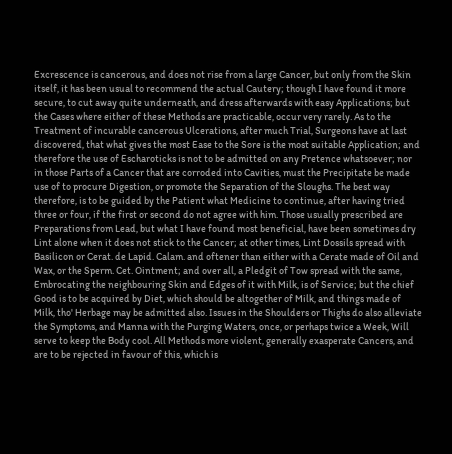Excrescence is cancerous, and does not rise from a large Cancer, but only from the Skin itself, it has been usual to recommend the actual Cautery; though I have found it more secure, to cut away quite underneath, and dress afterwards with easy Applications; but the Cases where either of these Methods are practicable, occur very rarely. As to the Treatment of incurable cancerous Ulcerations, after much Trial, Surgeons have at last discovered, that what gives the most Ease to the Sore is the most suitable Application; and therefore the use of Escharoticks is not to be admitted on any Pretence whatsoever; nor in those Parts of a Cancer that are corroded into Cavities, must the Precipitate be made use of to procure Digestion, or promote the Separation of the Sloughs. The best way therefore, is to be guided by the Patient what Medicine to continue, after having tried three or four, if the first or second do not agree with him. Those usually prescribed are Preparations from Lead, but what I have found most beneficial, have been sometimes dry Lint alone when it does not stick to the Cancer; at other times, Lint Dossils spread with Basilicon or Cerat. de Lapid. Calam. and oftener than either with a Cerate made of Oil and Wax, or the Sperm. Cet. Ointment; and over all, a Pledgit of Tow spread with the same, Embrocating the neighbouring Skin and Edges of it with Milk, is of Service; but the chief Good is to be acquired by Diet, which should be altogether of Milk, and things made of Milk, tho' Herbage may be admitted also. Issues in the Shoulders or Thighs do also alleviate the Symptoms, and Manna with the Purging Waters, once, or perhaps twice a Week, Will serve to keep the Body cool. All Methods more violent, generally exasperate Cancers, and are to be rejected in favour of this, which is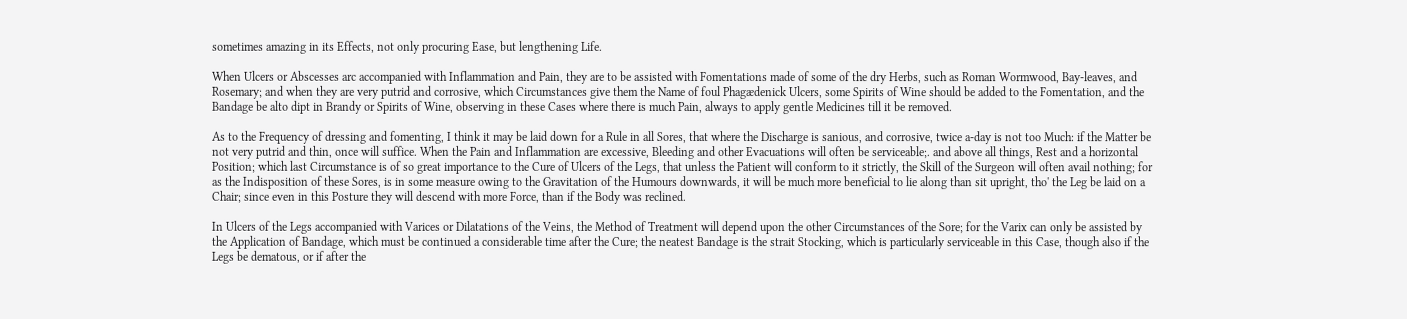sometimes amazing in its Effects, not only procuring Ease, but lengthening Life.

When Ulcers or Abscesses arc accompanied with Inflammation and Pain, they are to be assisted with Fomentations made of some of the dry Herbs, such as Roman Wormwood, Bay-leaves, and Rosemary; and when they are very putrid and corrosive, which Circumstances give them the Name of foul Phagædenick Ulcers, some Spirits of Wine should be added to the Fomentation, and the Bandage be alto dipt in Brandy or Spirits of Wine, observing in these Cases where there is much Pain, always to apply gentle Medicines till it be removed.

As to the Frequency of dressing and fomenting, I think it may be laid down for a Rule in all Sores, that where the Discharge is sanious, and corrosive, twice a-day is not too Much: if the Matter be not very putrid and thin, once will suffice. When the Pain and Inflammation are excessive, Bleeding and other Evacuations will often be serviceable;. and above all things, Rest and a horizontal Position; which last Circumstance is of so great importance to the Cure of Ulcers of the Legs, that unless the Patient will conform to it strictly, the Skill of the Surgeon will often avail nothing; for as the Indisposition of these Sores, is in some measure owing to the Gravitation of the Humours downwards, it will be much more beneficial to lie along than sit upright, tho' the Leg be laid on a Chair; since even in this Posture they will descend with more Force, than if the Body was reclined.

In Ulcers of the Legs accompanied with Varices or Dilatations of the Veins, the Method of Treatment will depend upon the other Circumstances of the Sore; for the Varix can only be assisted by the Application of Bandage, which must be continued a considerable time after the Cure; the neatest Bandage is the strait Stocking, which is particularly serviceable in this Case, though also if the Legs be dematous, or if after the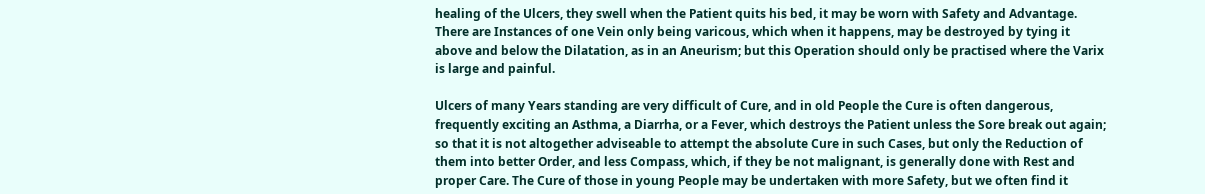healing of the Ulcers, they swell when the Patient quits his bed, it may be worn with Safety and Advantage. There are Instances of one Vein only being varicous, which when it happens, may be destroyed by tying it above and below the Dilatation, as in an Aneurism; but this Operation should only be practised where the Varix is large and painful.

Ulcers of many Years standing are very difficult of Cure, and in old People the Cure is often dangerous, frequently exciting an Asthma, a Diarrha, or a Fever, which destroys the Patient unless the Sore break out again; so that it is not altogether adviseable to attempt the absolute Cure in such Cases, but only the Reduction of them into better Order, and less Compass, which, if they be not malignant, is generally done with Rest and proper Care. The Cure of those in young People may be undertaken with more Safety, but we often find it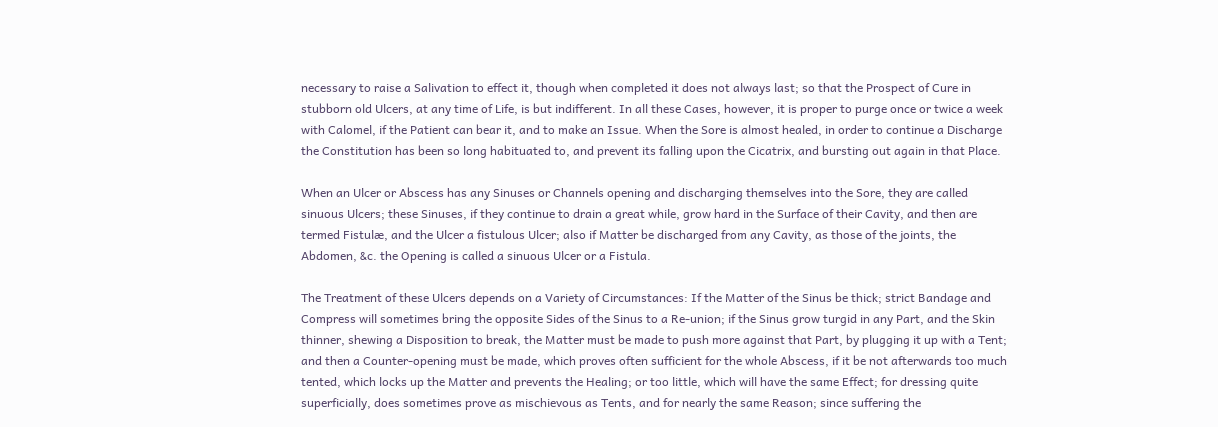necessary to raise a Salivation to effect it, though when completed it does not always last; so that the Prospect of Cure in stubborn old Ulcers, at any time of Life, is but indifferent. In all these Cases, however, it is proper to purge once or twice a week with Calomel, if the Patient can bear it, and to make an Issue. When the Sore is almost healed, in order to continue a Discharge the Constitution has been so long habituated to, and prevent its falling upon the Cicatrix, and bursting out again in that Place.

When an Ulcer or Abscess has any Sinuses or Channels opening and discharging themselves into the Sore, they are called sinuous Ulcers; these Sinuses, if they continue to drain a great while, grow hard in the Surface of their Cavity, and then are termed Fistulæ, and the Ulcer a fistulous Ulcer; also if Matter be discharged from any Cavity, as those of the joints, the Abdomen, &c. the Opening is called a sinuous Ulcer or a Fistula.

The Treatment of these Ulcers depends on a Variety of Circumstances: If the Matter of the Sinus be thick; strict Bandage and Compress will sometimes bring the opposite Sides of the Sinus to a Re-union; if the Sinus grow turgid in any Part, and the Skin thinner, shewing a Disposition to break, the Matter must be made to push more against that Part, by plugging it up with a Tent; and then a Counter-opening must be made, which proves often sufficient for the whole Abscess, if it be not afterwards too much tented, which locks up the Matter and prevents the Healing; or too little, which will have the same Effect; for dressing quite superficially, does sometimes prove as mischievous as Tents, and for nearly the same Reason; since suffering the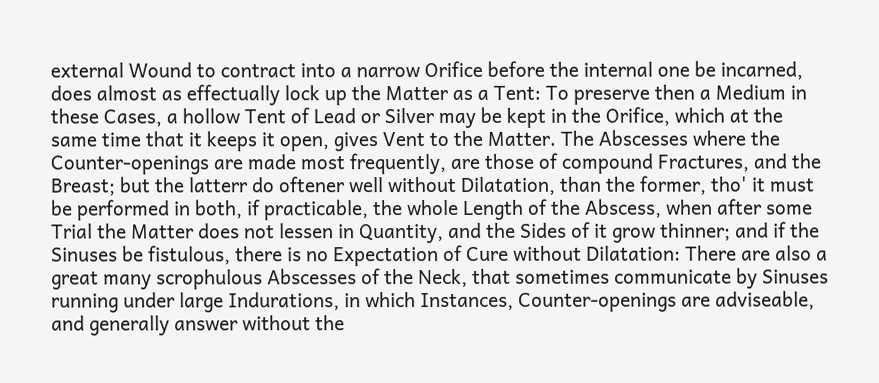external Wound to contract into a narrow Orifice before the internal one be incarned, does almost as effectually lock up the Matter as a Tent: To preserve then a Medium in these Cases, a hollow Tent of Lead or Silver may be kept in the Orifice, which at the same time that it keeps it open, gives Vent to the Matter. The Abscesses where the Counter-openings are made most frequently, are those of compound Fractures, and the Breast; but the latterr do oftener well without Dilatation, than the former, tho' it must be performed in both, if practicable, the whole Length of the Abscess, when after some Trial the Matter does not lessen in Quantity, and the Sides of it grow thinner; and if the Sinuses be fistulous, there is no Expectation of Cure without Dilatation: There are also a great many scrophulous Abscesses of the Neck, that sometimes communicate by Sinuses running under large Indurations, in which Instances, Counter-openings are adviseable, and generally answer without the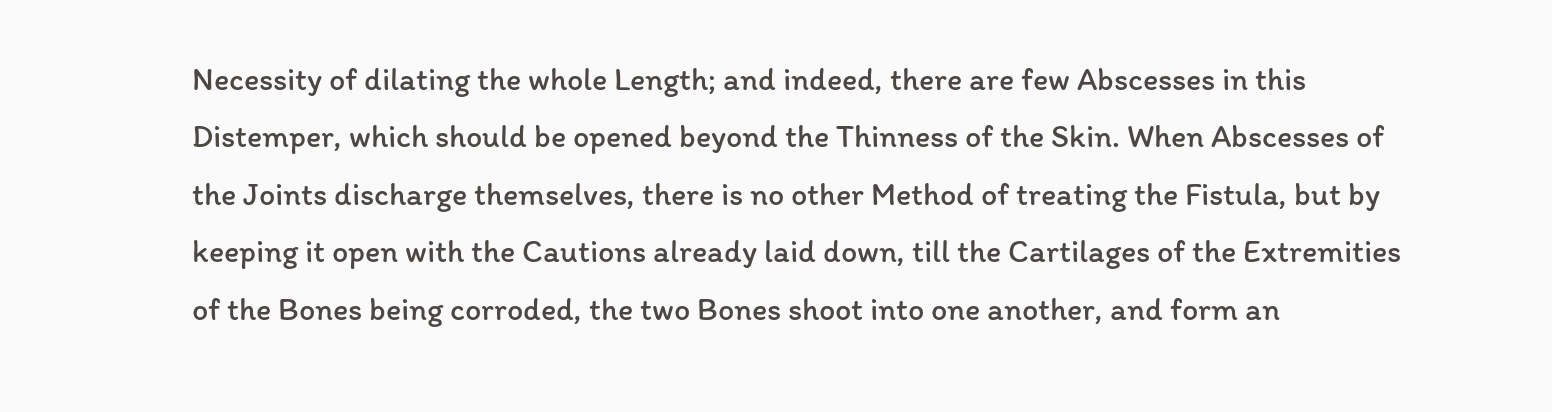Necessity of dilating the whole Length; and indeed, there are few Abscesses in this Distemper, which should be opened beyond the Thinness of the Skin. When Abscesses of the Joints discharge themselves, there is no other Method of treating the Fistula, but by keeping it open with the Cautions already laid down, till the Cartilages of the Extremities of the Bones being corroded, the two Bones shoot into one another, and form an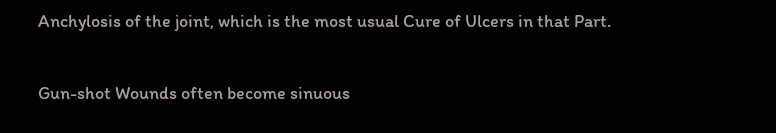Anchylosis of the joint, which is the most usual Cure of Ulcers in that Part.

Gun-shot Wounds often become sinuous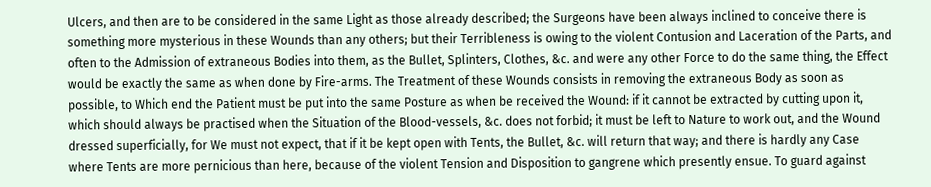Ulcers, and then are to be considered in the same Light as those already described; the Surgeons have been always inclined to conceive there is something more mysterious in these Wounds than any others; but their Terribleness is owing to the violent Contusion and Laceration of the Parts, and often to the Admission of extraneous Bodies into them, as the Bullet, Splinters, Clothes, &c. and were any other Force to do the same thing, the Effect would be exactly the same as when done by Fire-arms. The Treatment of these Wounds consists in removing the extraneous Body as soon as possible, to Which end the Patient must be put into the same Posture as when be received the Wound: if it cannot be extracted by cutting upon it, which should always be practised when the Situation of the Blood-vessels, &c. does not forbid; it must be left to Nature to work out, and the Wound dressed superficially, for We must not expect, that if it be kept open with Tents, the Bullet, &c. will return that way; and there is hardly any Case where Tents are more pernicious than here, because of the violent Tension and Disposition to gangrene which presently ensue. To guard against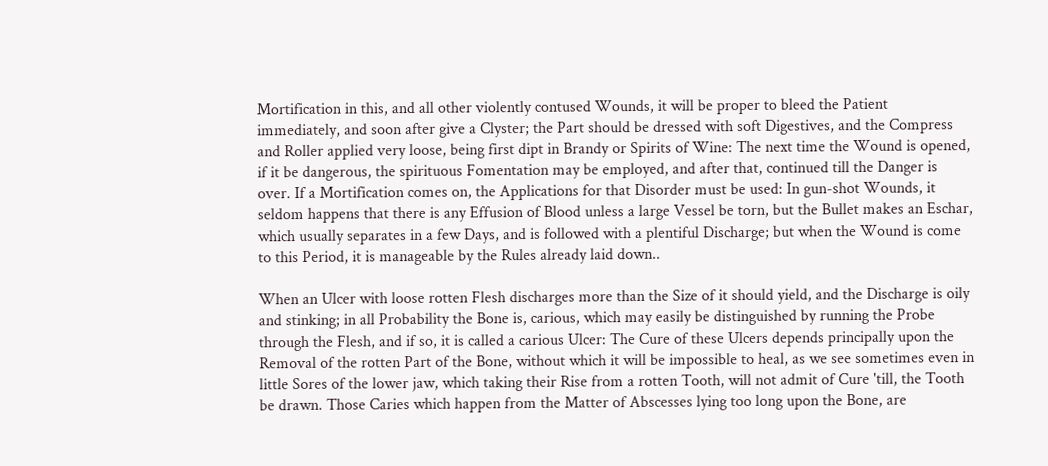Mortification in this, and all other violently contused Wounds, it will be proper to bleed the Patient immediately, and soon after give a Clyster; the Part should be dressed with soft Digestives, and the Compress and Roller applied very loose, being first dipt in Brandy or Spirits of Wine: The next time the Wound is opened, if it be dangerous, the spirituous Fomentation may be employed, and after that, continued till the Danger is over. If a Mortification comes on, the Applications for that Disorder must be used: In gun-shot Wounds, it seldom happens that there is any Effusion of Blood unless a large Vessel be torn, but the Bullet makes an Eschar, which usually separates in a few Days, and is followed with a plentiful Discharge; but when the Wound is come to this Period, it is manageable by the Rules already laid down..

When an Ulcer with loose rotten Flesh discharges more than the Size of it should yield, and the Discharge is oily and stinking; in all Probability the Bone is, carious, which may easily be distinguished by running the Probe through the Flesh, and if so, it is called a carious Ulcer: The Cure of these Ulcers depends principally upon the Removal of the rotten Part of the Bone, without which it will be impossible to heal, as we see sometimes even in little Sores of the lower jaw, which taking their Rise from a rotten Tooth, will not admit of Cure 'till, the Tooth be drawn. Those Caries which happen from the Matter of Abscesses lying too long upon the Bone, are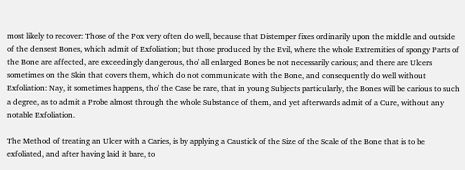most likely to recover: Those of the Pox very often do well, because that Distemper fixes ordinarily upon the middle and outside of the densest Bones, which admit of Exfoliation; but those produced by the Evil, where the whole Extremities of spongy Parts of the Bone are affected, are exceedingly dangerous, tho' all enlarged Bones be not necessarily carious; and there are Ulcers sometimes on the Skin that covers them, which do not communicate with the Bone, and consequently do well without Exfoliation: Nay, it sometimes happens, tho' the Case be rare, that in young Subjects particularly, the Bones will be carious to such a degree, as to admit a Probe almost through the whole Substance of them, and yet afterwards admit of a Cure, without any notable Exfoliation.

The Method of treating an Ulcer with a Caries, is by applying a Caustick of the Size of the Scale of the Bone that is to be exfoliated, and after having laid it bare, to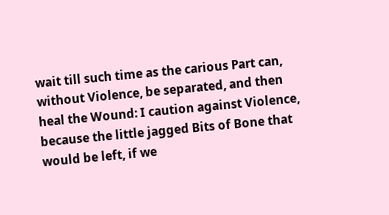wait till such time as the carious Part can, without Violence, be separated, and then heal the Wound: I caution against Violence, because the little jagged Bits of Bone that would be left, if we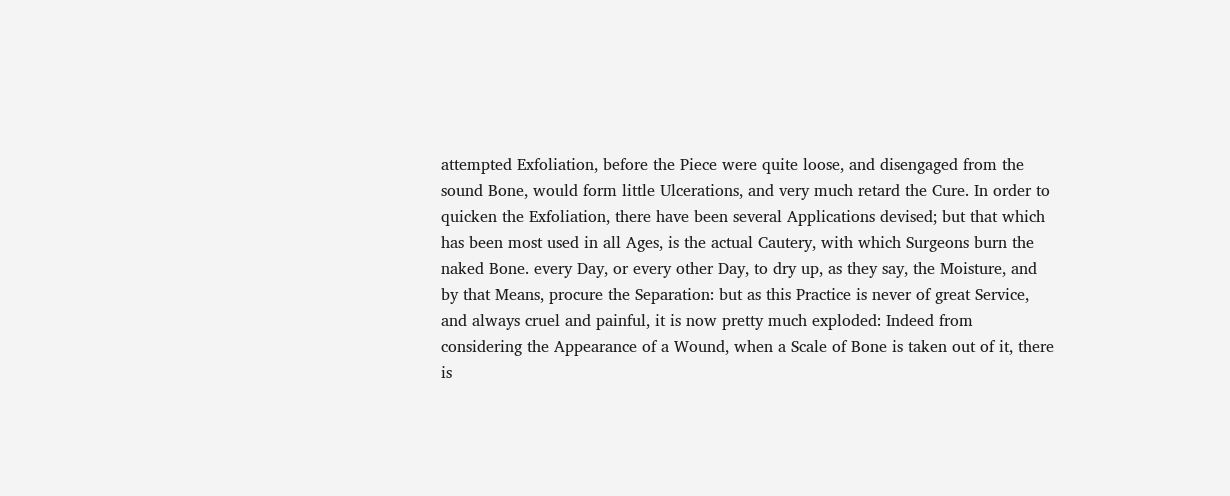attempted Exfoliation, before the Piece were quite loose, and disengaged from the sound Bone, would form little Ulcerations, and very much retard the Cure. In order to quicken the Exfoliation, there have been several Applications devised; but that which has been most used in all Ages, is the actual Cautery, with which Surgeons burn the naked Bone. every Day, or every other Day, to dry up, as they say, the Moisture, and by that Means, procure the Separation: but as this Practice is never of great Service, and always cruel and painful, it is now pretty much exploded: Indeed from considering the Appearance of a Wound, when a Scale of Bone is taken out of it, there is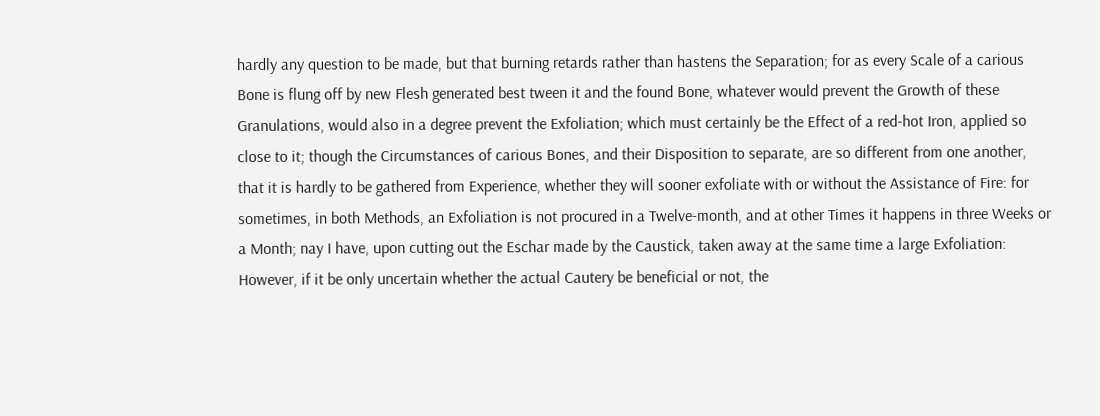hardly any question to be made, but that burning retards rather than hastens the Separation; for as every Scale of a carious Bone is flung off by new Flesh generated best tween it and the found Bone, whatever would prevent the Growth of these Granulations, would also in a degree prevent the Exfoliation; which must certainly be the Effect of a red-hot Iron, applied so close to it; though the Circumstances of carious Bones, and their Disposition to separate, are so different from one another, that it is hardly to be gathered from Experience, whether they will sooner exfoliate with or without the Assistance of Fire: for sometimes, in both Methods, an Exfoliation is not procured in a Twelve-month, and at other Times it happens in three Weeks or a Month; nay I have, upon cutting out the Eschar made by the Caustick, taken away at the same time a large Exfoliation: However, if it be only uncertain whether the actual Cautery be beneficial or not, the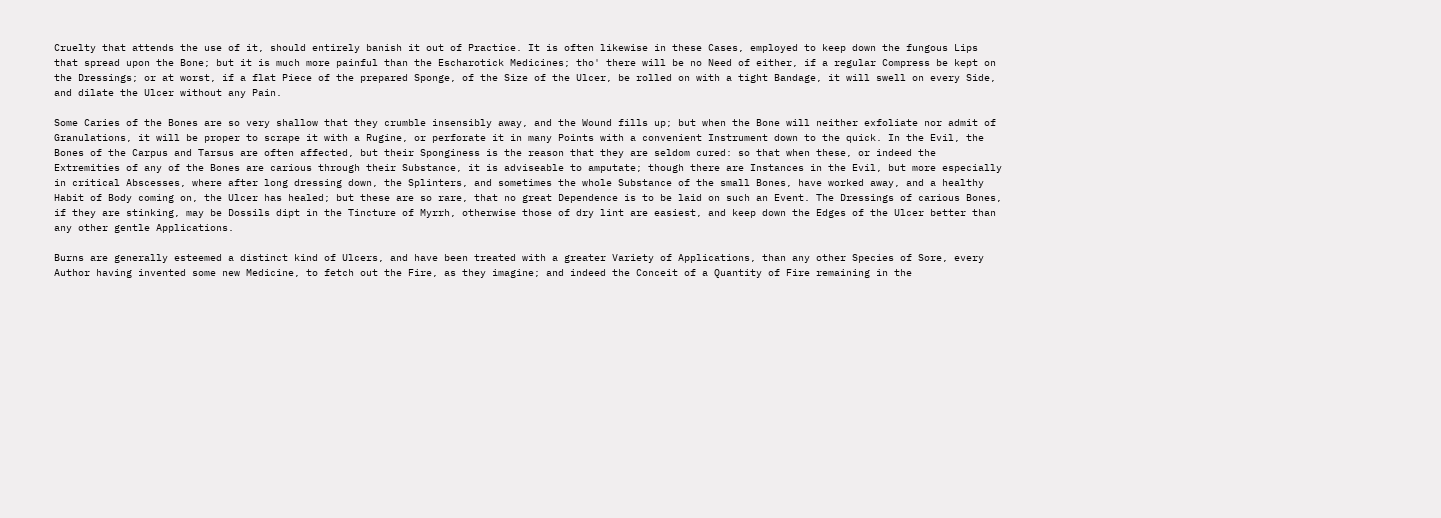Cruelty that attends the use of it, should entirely banish it out of Practice. It is often likewise in these Cases, employed to keep down the fungous Lips that spread upon the Bone; but it is much more painful than the Escharotick Medicines; tho' there will be no Need of either, if a regular Compress be kept on the Dressings; or at worst, if a flat Piece of the prepared Sponge, of the Size of the Ulcer, be rolled on with a tight Bandage, it will swell on every Side, and dilate the Ulcer without any Pain.

Some Caries of the Bones are so very shallow that they crumble insensibly away, and the Wound fills up; but when the Bone will neither exfoliate nor admit of Granulations, it will be proper to scrape it with a Rugine, or perforate it in many Points with a convenient Instrument down to the quick. In the Evil, the Bones of the Carpus and Tarsus are often affected, but their Sponginess is the reason that they are seldom cured: so that when these, or indeed the Extremities of any of the Bones are carious through their Substance, it is adviseable to amputate; though there are Instances in the Evil, but more especially in critical Abscesses, where after long dressing down, the Splinters, and sometimes the whole Substance of the small Bones, have worked away, and a healthy Habit of Body coming on, the Ulcer has healed; but these are so rare, that no great Dependence is to be laid on such an Event. The Dressings of carious Bones, if they are stinking, may be Dossils dipt in the Tincture of Myrrh, otherwise those of dry lint are easiest, and keep down the Edges of the Ulcer better than any other gentle Applications.

Burns are generally esteemed a distinct kind of Ulcers, and have been treated with a greater Variety of Applications, than any other Species of Sore, every Author having invented some new Medicine, to fetch out the Fire, as they imagine; and indeed the Conceit of a Quantity of Fire remaining in the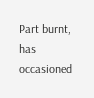Part burnt, has occasioned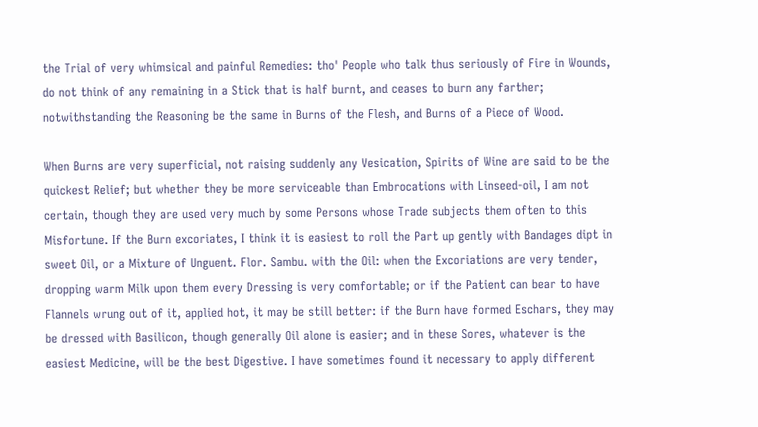the Trial of very whimsical and painful Remedies: tho' People who talk thus seriously of Fire in Wounds, do not think of any remaining in a Stick that is half burnt, and ceases to burn any farther; notwithstanding the Reasoning be the same in Burns of the Flesh, and Burns of a Piece of Wood.

When Burns are very superficial, not raising suddenly any Vesication, Spirits of Wine are said to be the quickest Relief; but whether they be more serviceable than Embrocations with Linseed-oil, I am not certain, though they are used very much by some Persons whose Trade subjects them often to this Misfortune. If the Burn excoriates, I think it is easiest to roll the Part up gently with Bandages dipt in sweet Oil, or a Mixture of Unguent. Flor. Sambu. with the Oil: when the Excoriations are very tender, dropping warm Milk upon them every Dressing is very comfortable; or if the Patient can bear to have Flannels wrung out of it, applied hot, it may be still better: if the Burn have formed Eschars, they may be dressed with Basilicon, though generally Oil alone is easier; and in these Sores, whatever is the easiest Medicine, will be the best Digestive. I have sometimes found it necessary to apply different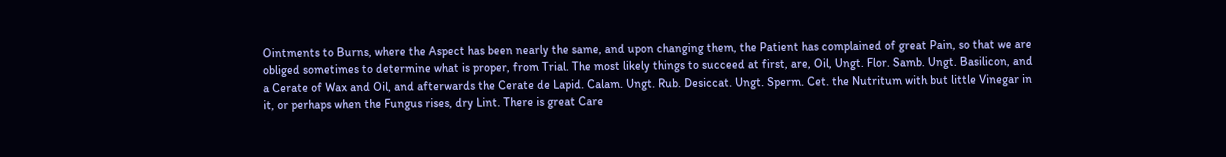Ointments to Burns, where the Aspect has been nearly the same, and upon changing them, the Patient has complained of great Pain, so that we are obliged sometimes to determine what is proper, from Trial. The most likely things to succeed at first, are, Oil, Ungt. Flor. Samb. Ungt. Basilicon, and a Cerate of Wax and Oil, and afterwards the Cerate de Lapid. Calam. Ungt. Rub. Desiccat. Ungt. Sperm. Cet. the Nutritum with but little Vinegar in it, or perhaps when the Fungus rises, dry Lint. There is great Care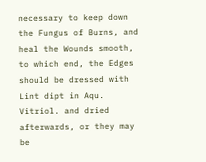necessary to keep down the Fungus of Burns, and heal the Wounds smooth, to which end, the Edges should be dressed with Lint dipt in Aqu. Vitriol. and dried afterwards, or they may be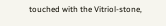touched with the Vitriol-stone,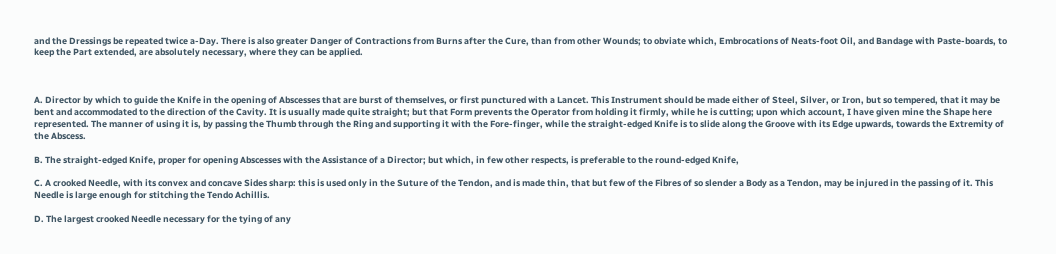and the Dressings be repeated twice a-Day. There is also greater Danger of Contractions from Burns after the Cure, than from other Wounds; to obviate which, Embrocations of Neats-foot Oil, and Bandage with Paste-boards, to keep the Part extended, are absolutely necessary, where they can be applied.



A. Director by which to guide the Knife in the opening of Abscesses that are burst of themselves, or first punctured with a Lancet. This Instrument should be made either of Steel, Silver, or Iron, but so tempered, that it may be bent and accommodated to the direction of the Cavity. It is usually made quite straight; but that Form prevents the Operator from holding it firmly, while he is cutting; upon which account, I have given mine the Shape here represented. The manner of using it is, by passing the Thumb through the Ring and supporting it with the Fore-finger, while the straight-edged Knife is to slide along the Groove with its Edge upwards, towards the Extremity of the Abscess.

B. The straight-edged Knife, proper for opening Abscesses with the Assistance of a Director; but which, in few other respects, is preferable to the round-edged Knife,

C. A crooked Needle, with its convex and concave Sides sharp: this is used only in the Suture of the Tendon, and is made thin, that but few of the Fibres of so slender a Body as a Tendon, may be injured in the passing of it. This Needle is large enough for stitching the Tendo Achillis.

D. The largest crooked Needle necessary for the tying of any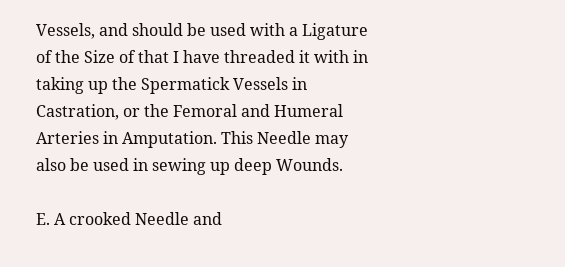Vessels, and should be used with a Ligature of the Size of that I have threaded it with in taking up the Spermatick Vessels in Castration, or the Femoral and Humeral Arteries in Amputation. This Needle may also be used in sewing up deep Wounds.

E. A crooked Needle and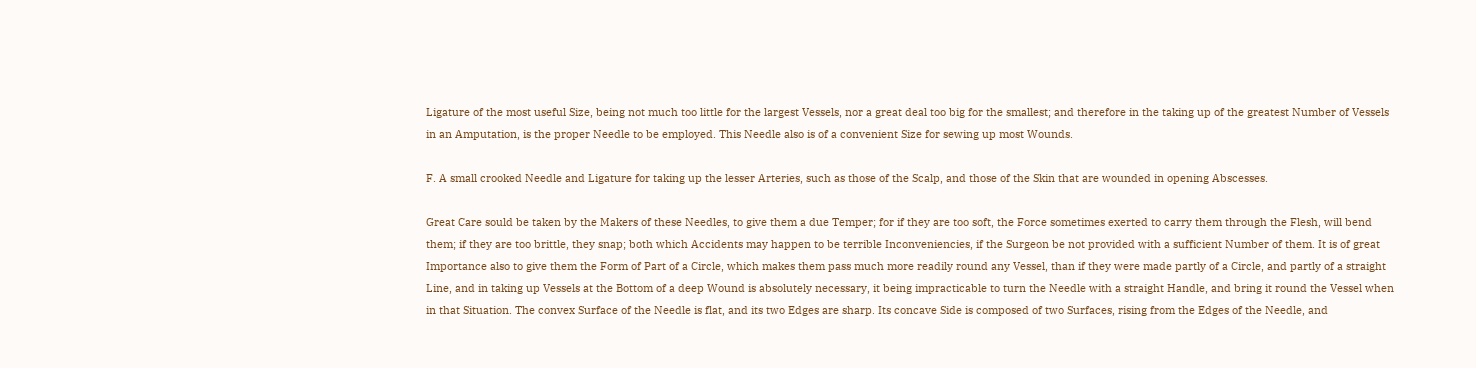Ligature of the most useful Size, being not much too little for the largest Vessels, nor a great deal too big for the smallest; and therefore in the taking up of the greatest Number of Vessels in an Amputation, is the proper Needle to be employed. This Needle also is of a convenient Size for sewing up most Wounds.

F. A small crooked Needle and Ligature for taking up the lesser Arteries, such as those of the Scalp, and those of the Skin that are wounded in opening Abscesses.

Great Care sould be taken by the Makers of these Needles, to give them a due Temper; for if they are too soft, the Force sometimes exerted to carry them through the Flesh, will bend them; if they are too brittle, they snap; both which Accidents may happen to be terrible Inconveniencies, if the Surgeon be not provided with a sufficient Number of them. It is of great Importance also to give them the Form of Part of a Circle, which makes them pass much more readily round any Vessel, than if they were made partly of a Circle, and partly of a straight Line, and in taking up Vessels at the Bottom of a deep Wound is absolutely necessary, it being impracticable to turn the Needle with a straight Handle, and bring it round the Vessel when in that Situation. The convex Surface of the Needle is flat, and its two Edges are sharp. Its concave Side is composed of two Surfaces, rising from the Edges of the Needle, and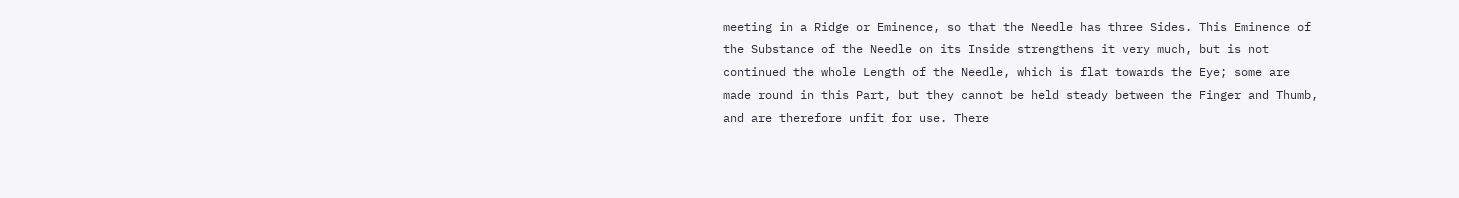meeting in a Ridge or Eminence, so that the Needle has three Sides. This Eminence of the Substance of the Needle on its Inside strengthens it very much, but is not continued the whole Length of the Needle, which is flat towards the Eye; some are made round in this Part, but they cannot be held steady between the Finger and Thumb, and are therefore unfit for use. There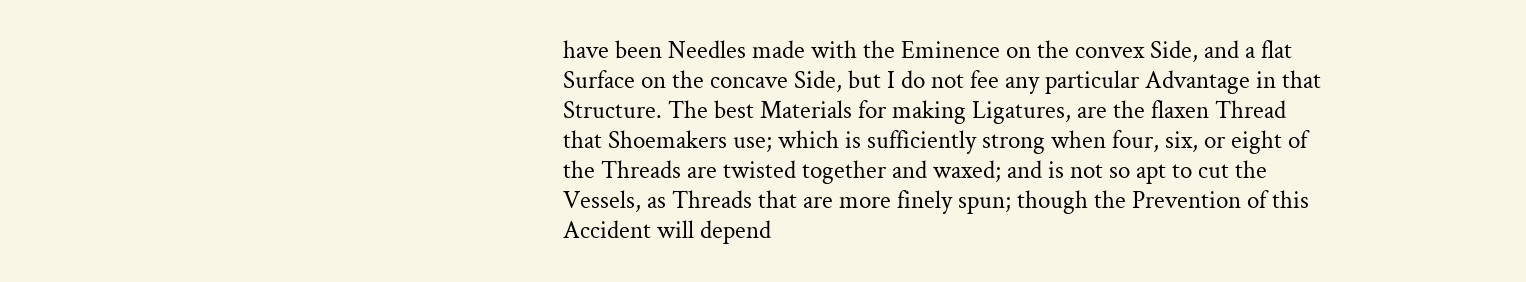have been Needles made with the Eminence on the convex Side, and a flat Surface on the concave Side, but I do not fee any particular Advantage in that Structure. The best Materials for making Ligatures, are the flaxen Thread that Shoemakers use; which is sufficiently strong when four, six, or eight of the Threads are twisted together and waxed; and is not so apt to cut the Vessels, as Threads that are more finely spun; though the Prevention of this Accident will depend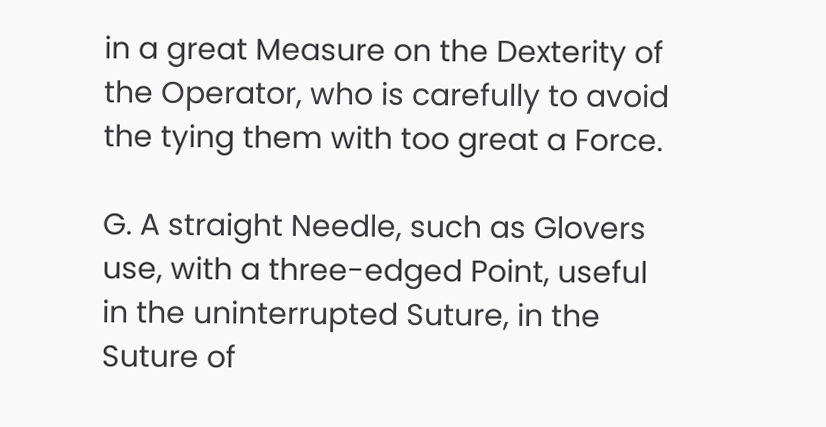in a great Measure on the Dexterity of the Operator, who is carefully to avoid the tying them with too great a Force.

G. A straight Needle, such as Glovers use, with a three-edged Point, useful in the uninterrupted Suture, in the Suture of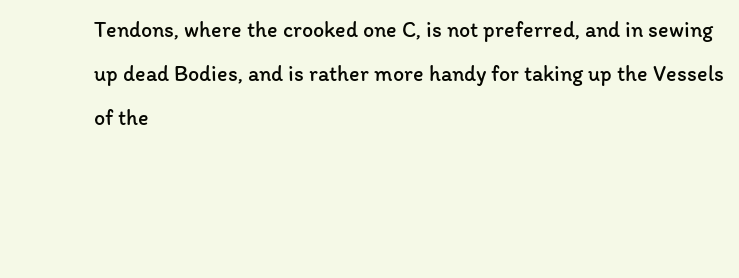Tendons, where the crooked one C, is not preferred, and in sewing up dead Bodies, and is rather more handy for taking up the Vessels of the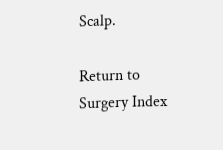Scalp.

Return to Surgery Index